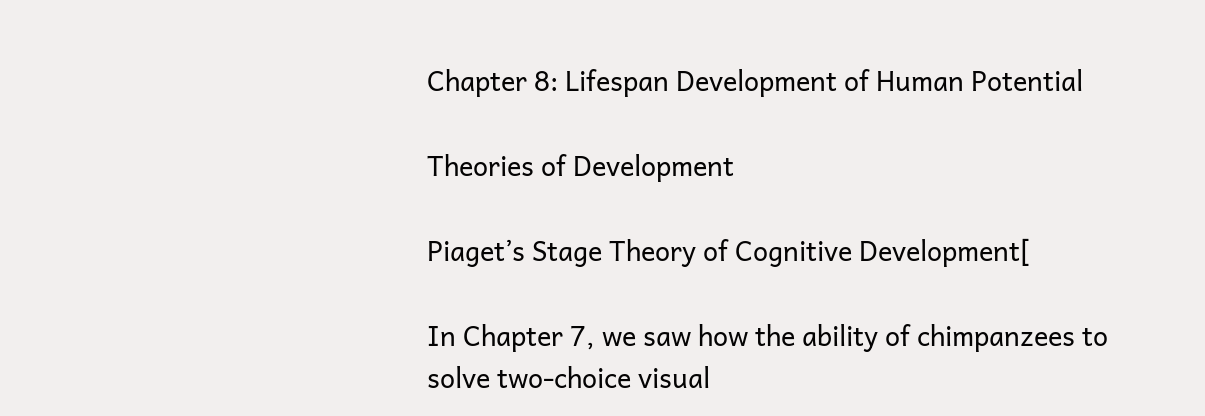Chapter 8: Lifespan Development of Human Potential

Theories of Development

Piaget’s Stage Theory of Cognitive Development[

In Chapter 7, we saw how the ability of chimpanzees to solve two-choice visual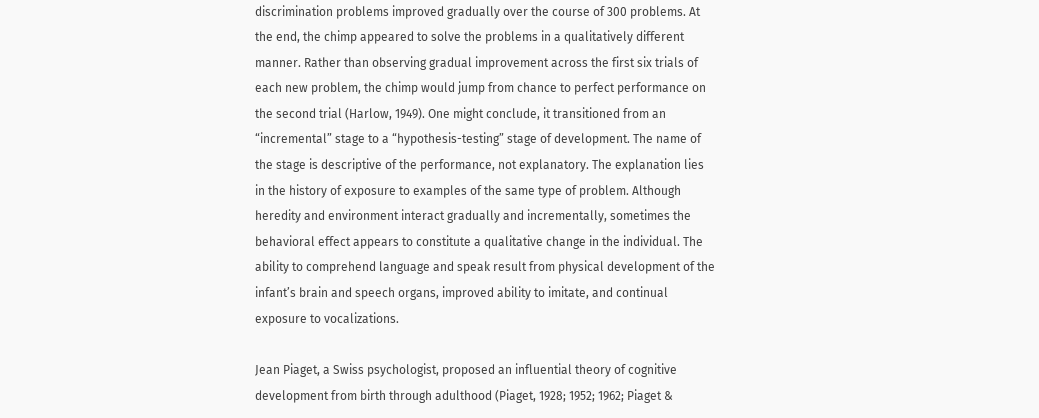discrimination problems improved gradually over the course of 300 problems. At the end, the chimp appeared to solve the problems in a qualitatively different manner. Rather than observing gradual improvement across the first six trials of each new problem, the chimp would jump from chance to perfect performance on the second trial (Harlow, 1949). One might conclude, it transitioned from an “incremental” stage to a “hypothesis-testing” stage of development. The name of the stage is descriptive of the performance, not explanatory. The explanation lies in the history of exposure to examples of the same type of problem. Although heredity and environment interact gradually and incrementally, sometimes the behavioral effect appears to constitute a qualitative change in the individual. The ability to comprehend language and speak result from physical development of the infant’s brain and speech organs, improved ability to imitate, and continual exposure to vocalizations.

Jean Piaget, a Swiss psychologist, proposed an influential theory of cognitive development from birth through adulthood (Piaget, 1928; 1952; 1962; Piaget &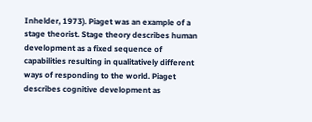Inhelder, 1973). Piaget was an example of a stage theorist. Stage theory describes human development as a fixed sequence of capabilities resulting in qualitatively different ways of responding to the world. Piaget describes cognitive development as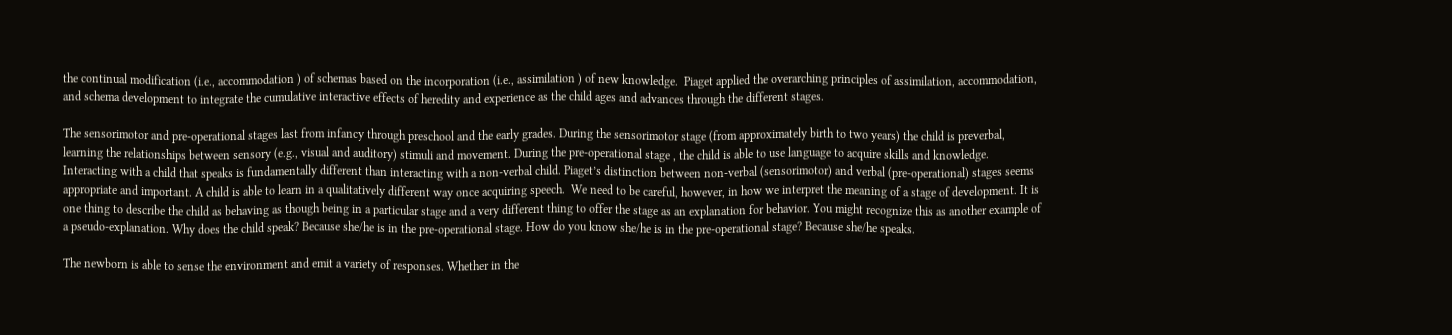the continual modification (i.e., accommodation ) of schemas based on the incorporation (i.e., assimilation ) of new knowledge.  Piaget applied the overarching principles of assimilation, accommodation, and schema development to integrate the cumulative interactive effects of heredity and experience as the child ages and advances through the different stages.

The sensorimotor and pre-operational stages last from infancy through preschool and the early grades. During the sensorimotor stage (from approximately birth to two years) the child is preverbal, learning the relationships between sensory (e.g., visual and auditory) stimuli and movement. During the pre-operational stage , the child is able to use language to acquire skills and knowledge.  Interacting with a child that speaks is fundamentally different than interacting with a non-verbal child. Piaget’s distinction between non-verbal (sensorimotor) and verbal (pre-operational) stages seems appropriate and important. A child is able to learn in a qualitatively different way once acquiring speech.  We need to be careful, however, in how we interpret the meaning of a stage of development. It is one thing to describe the child as behaving as though being in a particular stage and a very different thing to offer the stage as an explanation for behavior. You might recognize this as another example of a pseudo-explanation. Why does the child speak? Because she/he is in the pre-operational stage. How do you know she/he is in the pre-operational stage? Because she/he speaks.

The newborn is able to sense the environment and emit a variety of responses. Whether in the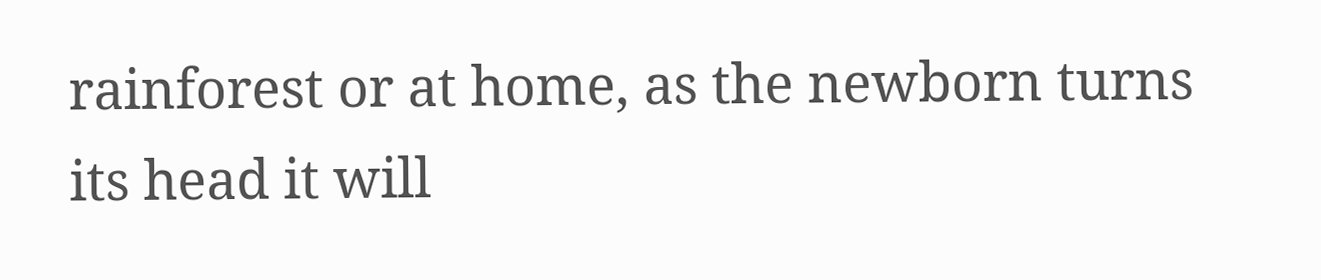rainforest or at home, as the newborn turns its head it will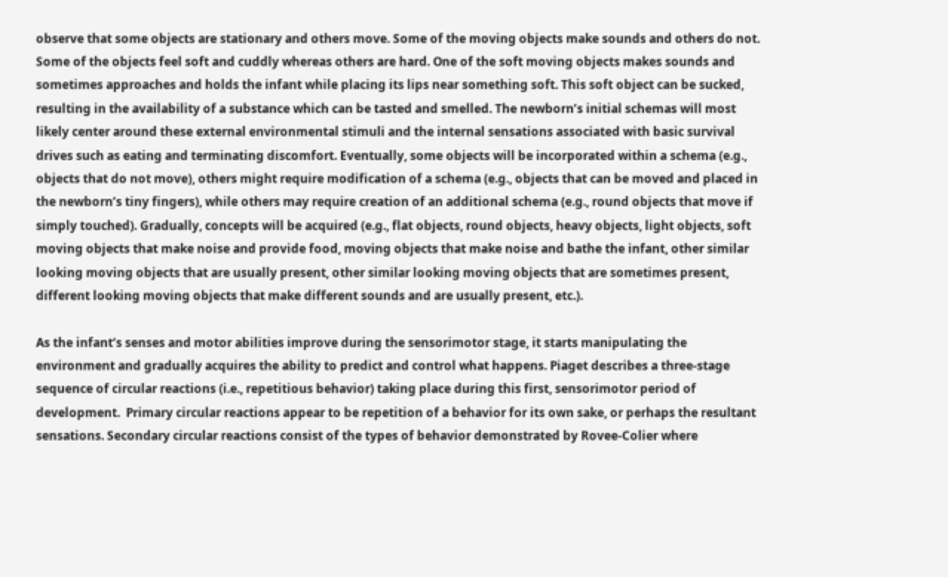observe that some objects are stationary and others move. Some of the moving objects make sounds and others do not. Some of the objects feel soft and cuddly whereas others are hard. One of the soft moving objects makes sounds and sometimes approaches and holds the infant while placing its lips near something soft. This soft object can be sucked, resulting in the availability of a substance which can be tasted and smelled. The newborn’s initial schemas will most likely center around these external environmental stimuli and the internal sensations associated with basic survival drives such as eating and terminating discomfort. Eventually, some objects will be incorporated within a schema (e.g., objects that do not move), others might require modification of a schema (e.g., objects that can be moved and placed in the newborn’s tiny fingers), while others may require creation of an additional schema (e.g., round objects that move if simply touched). Gradually, concepts will be acquired (e.g., flat objects, round objects, heavy objects, light objects, soft moving objects that make noise and provide food, moving objects that make noise and bathe the infant, other similar looking moving objects that are usually present, other similar looking moving objects that are sometimes present, different looking moving objects that make different sounds and are usually present, etc.).

As the infant’s senses and motor abilities improve during the sensorimotor stage, it starts manipulating the environment and gradually acquires the ability to predict and control what happens. Piaget describes a three-stage sequence of circular reactions (i.e., repetitious behavior) taking place during this first, sensorimotor period of development.  Primary circular reactions appear to be repetition of a behavior for its own sake, or perhaps the resultant sensations. Secondary circular reactions consist of the types of behavior demonstrated by Rovee-Colier where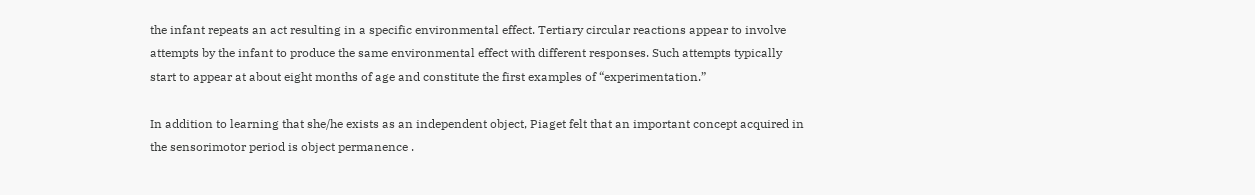the infant repeats an act resulting in a specific environmental effect. Tertiary circular reactions appear to involve attempts by the infant to produce the same environmental effect with different responses. Such attempts typically start to appear at about eight months of age and constitute the first examples of “experimentation.”

In addition to learning that she/he exists as an independent object, Piaget felt that an important concept acquired in the sensorimotor period is object permanence .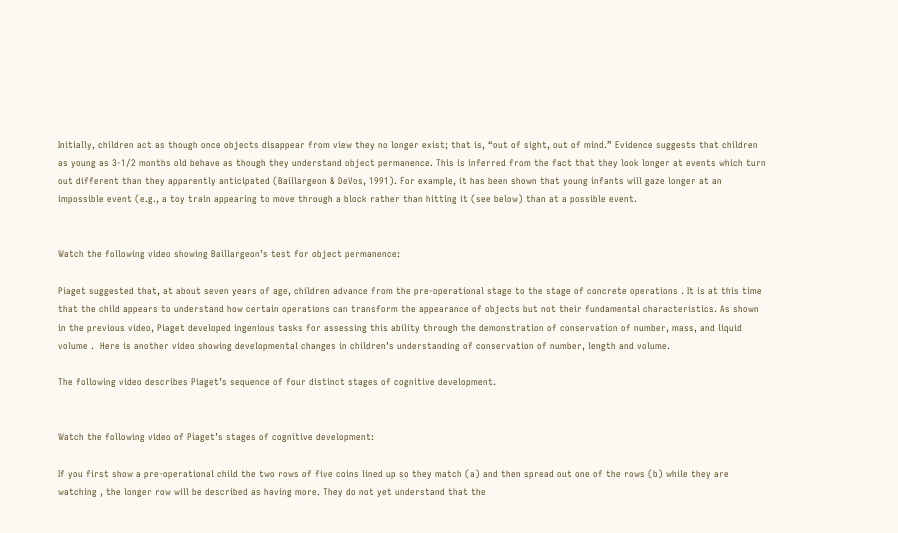Initially, children act as though once objects disappear from view they no longer exist; that is, “out of sight, out of mind.” Evidence suggests that children as young as 3-1/2 months old behave as though they understand object permanence. This is inferred from the fact that they look longer at events which turn out different than they apparently anticipated (Baillargeon & DeVos, 1991). For example, it has been shown that young infants will gaze longer at an impossible event (e.g., a toy train appearing to move through a block rather than hitting it (see below) than at a possible event.


Watch the following video showing Baillargeon’s test for object permanence:

Piaget suggested that, at about seven years of age, children advance from the pre-operational stage to the stage of concrete operations . It is at this time that the child appears to understand how certain operations can transform the appearance of objects but not their fundamental characteristics. As shown in the previous video, Piaget developed ingenious tasks for assessing this ability through the demonstration of conservation of number, mass, and liquid volume .  Here is another video showing developmental changes in children’s understanding of conservation of number, length and volume.

The following video describes Piaget’s sequence of four distinct stages of cognitive development.


Watch the following video of Piaget’s stages of cognitive development:

If you first show a pre-operational child the two rows of five coins lined up so they match (a) and then spread out one of the rows (b) while they are watching , the longer row will be described as having more. They do not yet understand that the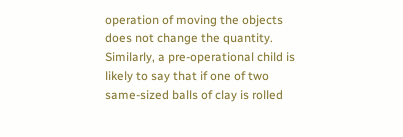operation of moving the objects does not change the quantity. Similarly, a pre-operational child is likely to say that if one of two same-sized balls of clay is rolled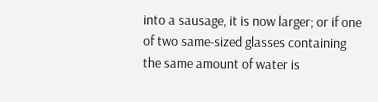into a sausage, it is now larger; or if one of two same-sized glasses containing the same amount of water is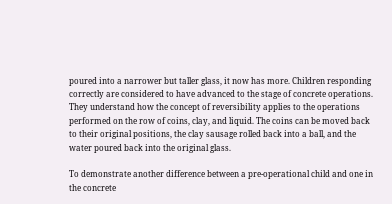poured into a narrower but taller glass, it now has more. Children responding correctly are considered to have advanced to the stage of concrete operations. They understand how the concept of reversibility applies to the operations performed on the row of coins, clay, and liquid. The coins can be moved back to their original positions, the clay sausage rolled back into a ball, and the water poured back into the original glass.

To demonstrate another difference between a pre-operational child and one in the concrete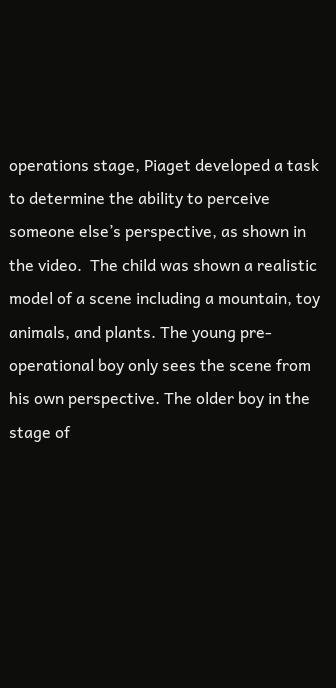operations stage, Piaget developed a task to determine the ability to perceive someone else’s perspective, as shown in the video.  The child was shown a realistic model of a scene including a mountain, toy animals, and plants. The young pre-operational boy only sees the scene from his own perspective. The older boy in the stage of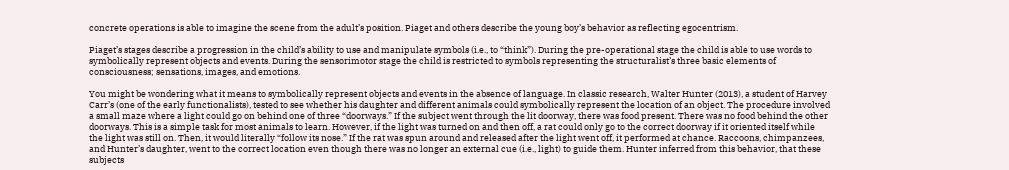concrete operations is able to imagine the scene from the adult’s position. Piaget and others describe the young boy’s behavior as reflecting egocentrism.

Piaget’s stages describe a progression in the child’s ability to use and manipulate symbols (i.e., to “think”). During the pre-operational stage the child is able to use words to symbolically represent objects and events. During the sensorimotor stage the child is restricted to symbols representing the structuralist’s three basic elements of consciousness; sensations, images, and emotions.

You might be wondering what it means to symbolically represent objects and events in the absence of language. In classic research, Walter Hunter (2013), a student of Harvey Carr’s (one of the early functionalists), tested to see whether his daughter and different animals could symbolically represent the location of an object. The procedure involved a small maze where a light could go on behind one of three “doorways.” If the subject went through the lit doorway, there was food present. There was no food behind the other doorways. This is a simple task for most animals to learn. However, if the light was turned on and then off, a rat could only go to the correct doorway if it oriented itself while the light was still on. Then, it would literally “follow its nose.” If the rat was spun around and released after the light went off, it performed at chance. Raccoons, chimpanzees, and Hunter’s daughter, went to the correct location even though there was no longer an external cue (i.e., light) to guide them. Hunter inferred from this behavior, that these subjects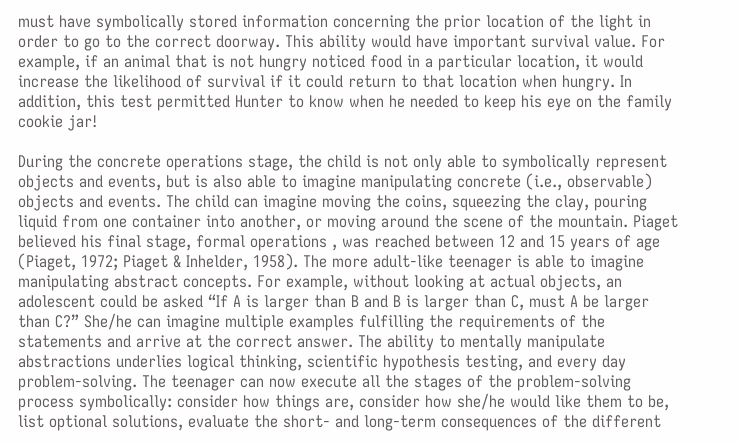must have symbolically stored information concerning the prior location of the light in order to go to the correct doorway. This ability would have important survival value. For example, if an animal that is not hungry noticed food in a particular location, it would increase the likelihood of survival if it could return to that location when hungry. In addition, this test permitted Hunter to know when he needed to keep his eye on the family cookie jar!

During the concrete operations stage, the child is not only able to symbolically represent objects and events, but is also able to imagine manipulating concrete (i.e., observable) objects and events. The child can imagine moving the coins, squeezing the clay, pouring liquid from one container into another, or moving around the scene of the mountain. Piaget believed his final stage, formal operations , was reached between 12 and 15 years of age (Piaget, 1972; Piaget & Inhelder, 1958). The more adult-like teenager is able to imagine manipulating abstract concepts. For example, without looking at actual objects, an adolescent could be asked “If A is larger than B and B is larger than C, must A be larger than C?” She/he can imagine multiple examples fulfilling the requirements of the statements and arrive at the correct answer. The ability to mentally manipulate abstractions underlies logical thinking, scientific hypothesis testing, and every day problem-solving. The teenager can now execute all the stages of the problem-solving process symbolically: consider how things are, consider how she/he would like them to be, list optional solutions, evaluate the short- and long-term consequences of the different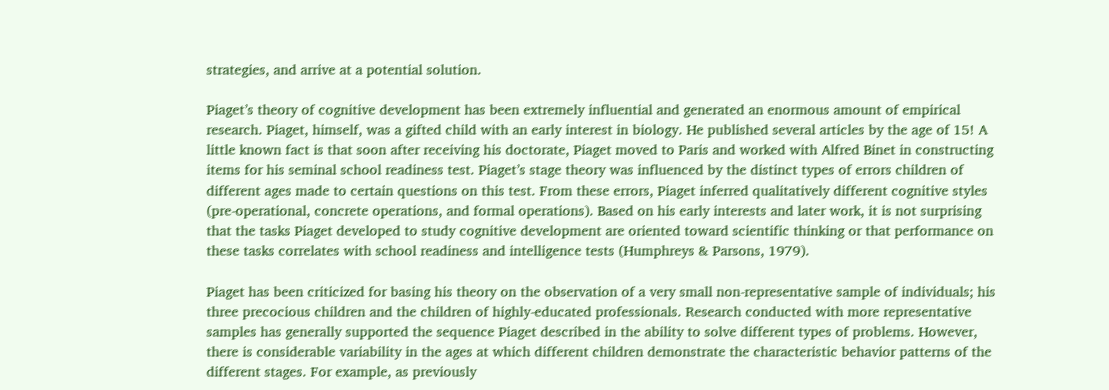strategies, and arrive at a potential solution.

Piaget’s theory of cognitive development has been extremely influential and generated an enormous amount of empirical research. Piaget, himself, was a gifted child with an early interest in biology. He published several articles by the age of 15! A little known fact is that soon after receiving his doctorate, Piaget moved to Paris and worked with Alfred Binet in constructing items for his seminal school readiness test. Piaget’s stage theory was influenced by the distinct types of errors children of different ages made to certain questions on this test. From these errors, Piaget inferred qualitatively different cognitive styles (pre-operational, concrete operations, and formal operations). Based on his early interests and later work, it is not surprising that the tasks Piaget developed to study cognitive development are oriented toward scientific thinking or that performance on these tasks correlates with school readiness and intelligence tests (Humphreys & Parsons, 1979).

Piaget has been criticized for basing his theory on the observation of a very small non-representative sample of individuals; his three precocious children and the children of highly-educated professionals. Research conducted with more representative samples has generally supported the sequence Piaget described in the ability to solve different types of problems. However, there is considerable variability in the ages at which different children demonstrate the characteristic behavior patterns of the different stages. For example, as previously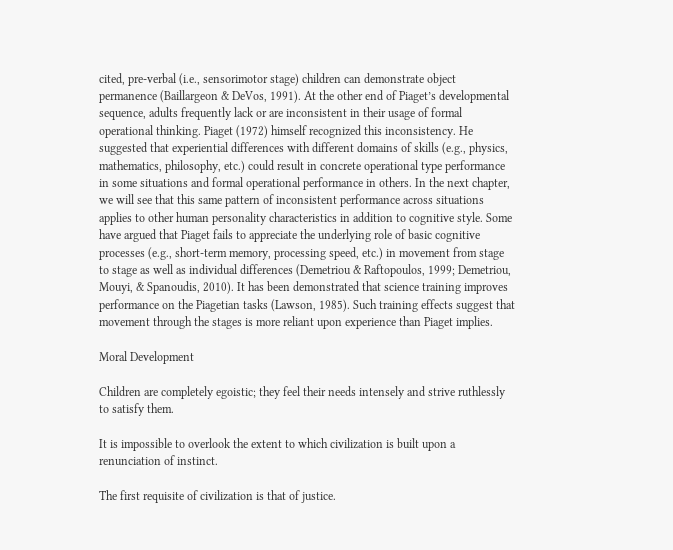cited, pre-verbal (i.e., sensorimotor stage) children can demonstrate object permanence (Baillargeon & DeVos, 1991). At the other end of Piaget’s developmental sequence, adults frequently lack or are inconsistent in their usage of formal operational thinking. Piaget (1972) himself recognized this inconsistency. He suggested that experiential differences with different domains of skills (e.g., physics, mathematics, philosophy, etc.) could result in concrete operational type performance in some situations and formal operational performance in others. In the next chapter, we will see that this same pattern of inconsistent performance across situations applies to other human personality characteristics in addition to cognitive style. Some have argued that Piaget fails to appreciate the underlying role of basic cognitive processes (e.g., short-term memory, processing speed, etc.) in movement from stage to stage as well as individual differences (Demetriou & Raftopoulos, 1999; Demetriou, Mouyi, & Spanoudis, 2010). It has been demonstrated that science training improves performance on the Piagetian tasks (Lawson, 1985). Such training effects suggest that movement through the stages is more reliant upon experience than Piaget implies.

Moral Development

Children are completely egoistic; they feel their needs intensely and strive ruthlessly to satisfy them.

It is impossible to overlook the extent to which civilization is built upon a renunciation of instinct.

The first requisite of civilization is that of justice.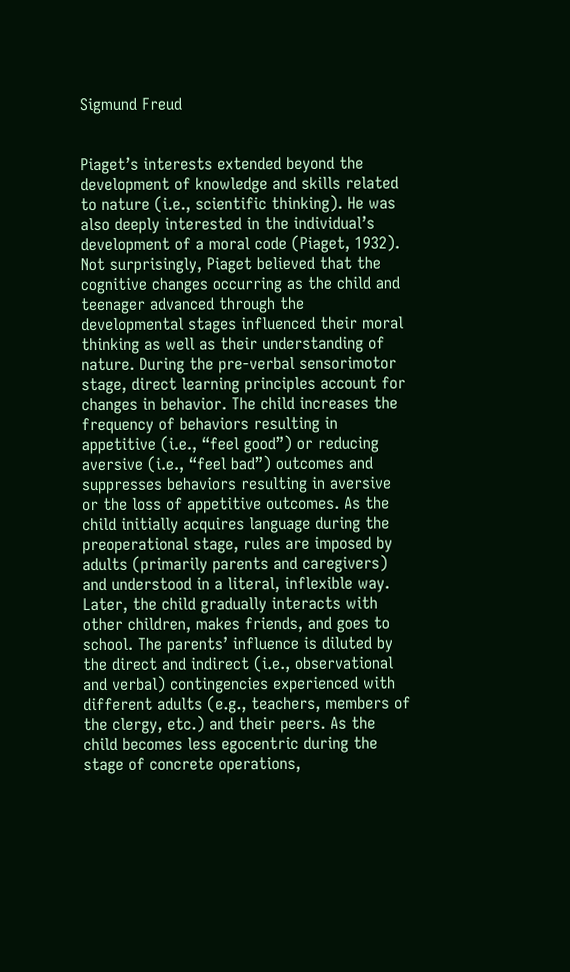Sigmund Freud


Piaget’s interests extended beyond the development of knowledge and skills related to nature (i.e., scientific thinking). He was also deeply interested in the individual’s development of a moral code (Piaget, 1932). Not surprisingly, Piaget believed that the cognitive changes occurring as the child and teenager advanced through the developmental stages influenced their moral thinking as well as their understanding of nature. During the pre-verbal sensorimotor stage, direct learning principles account for changes in behavior. The child increases the frequency of behaviors resulting in appetitive (i.e., “feel good”) or reducing aversive (i.e., “feel bad”) outcomes and suppresses behaviors resulting in aversive or the loss of appetitive outcomes. As the child initially acquires language during the preoperational stage, rules are imposed by adults (primarily parents and caregivers) and understood in a literal, inflexible way. Later, the child gradually interacts with other children, makes friends, and goes to school. The parents’ influence is diluted by the direct and indirect (i.e., observational and verbal) contingencies experienced with different adults (e.g., teachers, members of the clergy, etc.) and their peers. As the child becomes less egocentric during the stage of concrete operations,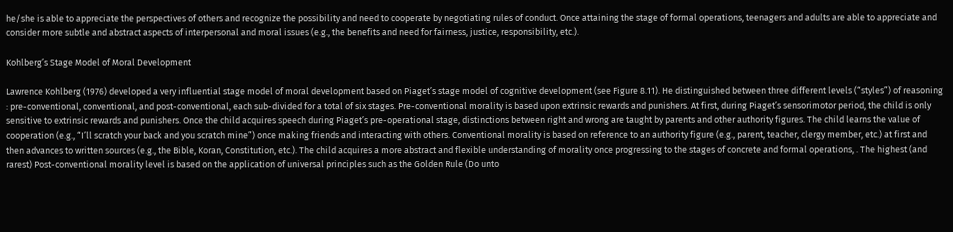he/she is able to appreciate the perspectives of others and recognize the possibility and need to cooperate by negotiating rules of conduct. Once attaining the stage of formal operations, teenagers and adults are able to appreciate and consider more subtle and abstract aspects of interpersonal and moral issues (e.g., the benefits and need for fairness, justice, responsibility, etc.).

Kohlberg’s Stage Model of Moral Development

Lawrence Kohlberg (1976) developed a very influential stage model of moral development based on Piaget’s stage model of cognitive development (see Figure 8.11). He distinguished between three different levels (“styles”) of reasoning : pre-conventional, conventional, and post-conventional, each sub-divided for a total of six stages. Pre-conventional morality is based upon extrinsic rewards and punishers. At first, during Piaget’s sensorimotor period, the child is only sensitive to extrinsic rewards and punishers. Once the child acquires speech during Piaget’s pre-operational stage, distinctions between right and wrong are taught by parents and other authority figures. The child learns the value of cooperation (e.g., “I’ll scratch your back and you scratch mine”) once making friends and interacting with others. Conventional morality is based on reference to an authority figure (e.g., parent, teacher, clergy member, etc.) at first and then advances to written sources (e.g., the Bible, Koran, Constitution, etc.). The child acquires a more abstract and flexible understanding of morality once progressing to the stages of concrete and formal operations, . The highest (and rarest) Post-conventional morality level is based on the application of universal principles such as the Golden Rule (Do unto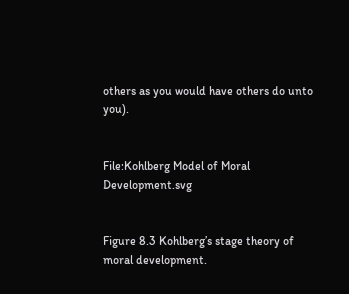others as you would have others do unto you).


File:Kohlberg Model of Moral Development.svg


Figure 8.3 Kohlberg’s stage theory of moral development.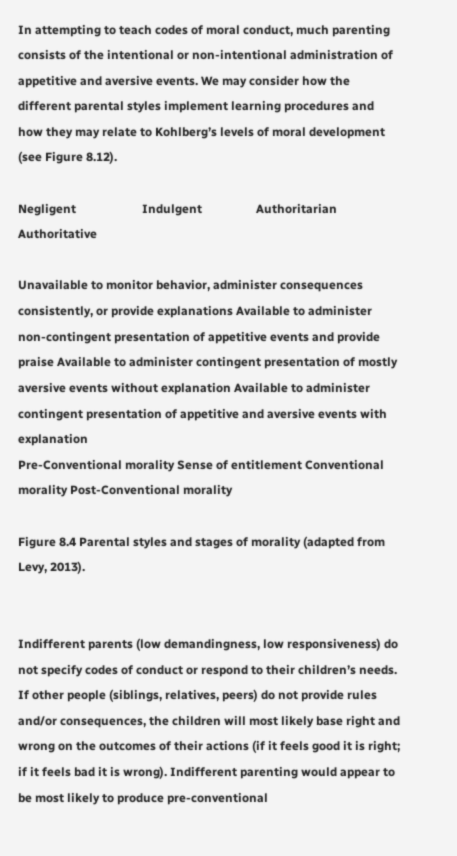In attempting to teach codes of moral conduct, much parenting consists of the intentional or non-intentional administration of appetitive and aversive events. We may consider how the different parental styles implement learning procedures and how they may relate to Kohlberg’s levels of moral development (see Figure 8.12).

Negligent                      Indulgent                  Authoritarian            Authoritative

Unavailable to monitor behavior, administer consequences consistently, or provide explanations Available to administer non-contingent presentation of appetitive events and provide praise Available to administer contingent presentation of mostly aversive events without explanation Available to administer contingent presentation of appetitive and aversive events with explanation
Pre-Conventional morality Sense of entitlement Conventional morality Post-Conventional morality

Figure 8.4 Parental styles and stages of morality (adapted from Levy, 2013).


Indifferent parents (low demandingness, low responsiveness) do not specify codes of conduct or respond to their children’s needs. If other people (siblings, relatives, peers) do not provide rules and/or consequences, the children will most likely base right and wrong on the outcomes of their actions (if it feels good it is right; if it feels bad it is wrong). Indifferent parenting would appear to be most likely to produce pre-conventional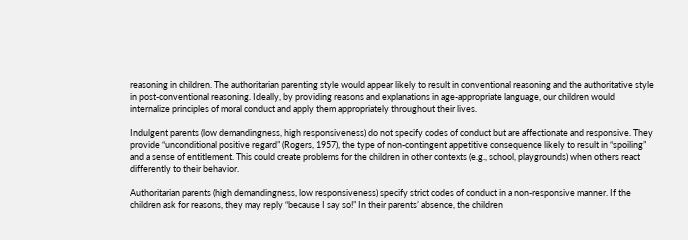reasoning in children. The authoritarian parenting style would appear likely to result in conventional reasoning and the authoritative style in post-conventional reasoning. Ideally, by providing reasons and explanations in age-appropriate language, our children would internalize principles of moral conduct and apply them appropriately throughout their lives.

Indulgent parents (low demandingness, high responsiveness) do not specify codes of conduct but are affectionate and responsive. They provide “unconditional positive regard” (Rogers, 1957), the type of non-contingent appetitive consequence likely to result in “spoiling” and a sense of entitlement. This could create problems for the children in other contexts (e.g., school, playgrounds) when others react differently to their behavior.

Authoritarian parents (high demandingness, low responsiveness) specify strict codes of conduct in a non-responsive manner. If the children ask for reasons, they may reply “because I say so!” In their parents’ absence, the children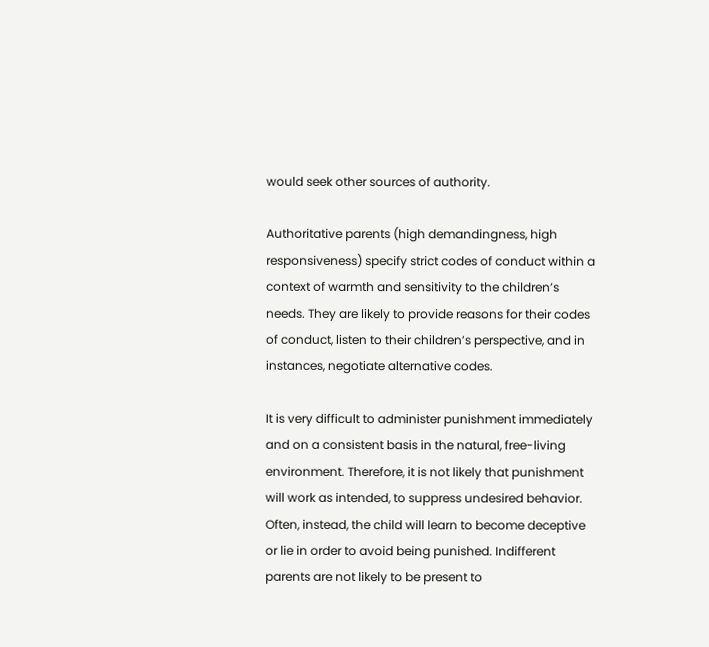would seek other sources of authority.

Authoritative parents (high demandingness, high responsiveness) specify strict codes of conduct within a context of warmth and sensitivity to the children’s needs. They are likely to provide reasons for their codes of conduct, listen to their children’s perspective, and in instances, negotiate alternative codes.

It is very difficult to administer punishment immediately and on a consistent basis in the natural, free-living environment. Therefore, it is not likely that punishment will work as intended, to suppress undesired behavior. Often, instead, the child will learn to become deceptive or lie in order to avoid being punished. Indifferent parents are not likely to be present to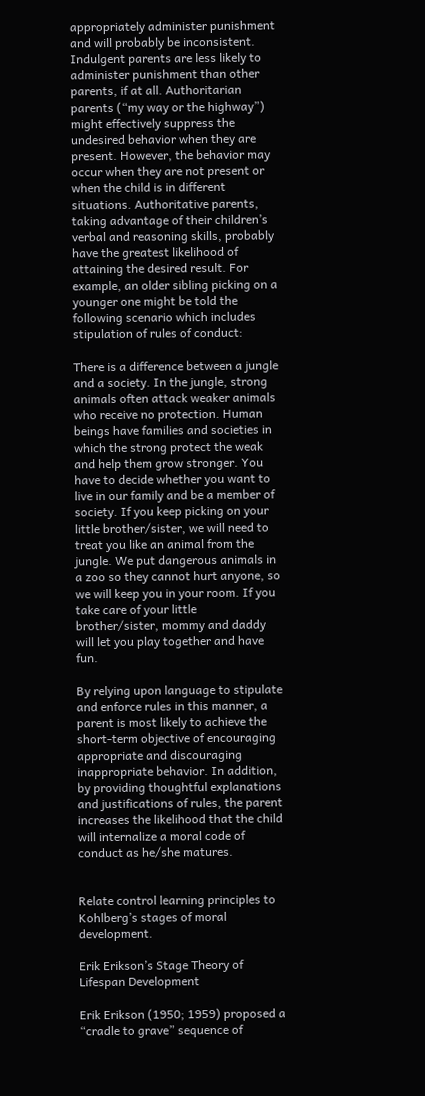appropriately administer punishment and will probably be inconsistent. Indulgent parents are less likely to administer punishment than other parents, if at all. Authoritarian parents (“my way or the highway”) might effectively suppress the undesired behavior when they are present. However, the behavior may occur when they are not present or when the child is in different situations. Authoritative parents, taking advantage of their children’s verbal and reasoning skills, probably have the greatest likelihood of attaining the desired result. For example, an older sibling picking on a younger one might be told the following scenario which includes stipulation of rules of conduct:

There is a difference between a jungle and a society. In the jungle, strong animals often attack weaker animals who receive no protection. Human beings have families and societies in which the strong protect the weak and help them grow stronger. You have to decide whether you want to live in our family and be a member of society. If you keep picking on your little brother/sister, we will need to treat you like an animal from the jungle. We put dangerous animals in a zoo so they cannot hurt anyone, so we will keep you in your room. If you take care of your little brother/sister, mommy and daddy will let you play together and have fun.

By relying upon language to stipulate and enforce rules in this manner, a parent is most likely to achieve the short-term objective of encouraging appropriate and discouraging inappropriate behavior. In addition, by providing thoughtful explanations and justifications of rules, the parent increases the likelihood that the child will internalize a moral code of conduct as he/she matures.


Relate control learning principles to Kohlberg’s stages of moral development.

Erik Erikson’s Stage Theory of Lifespan Development

Erik Erikson (1950; 1959) proposed a “cradle to grave” sequence of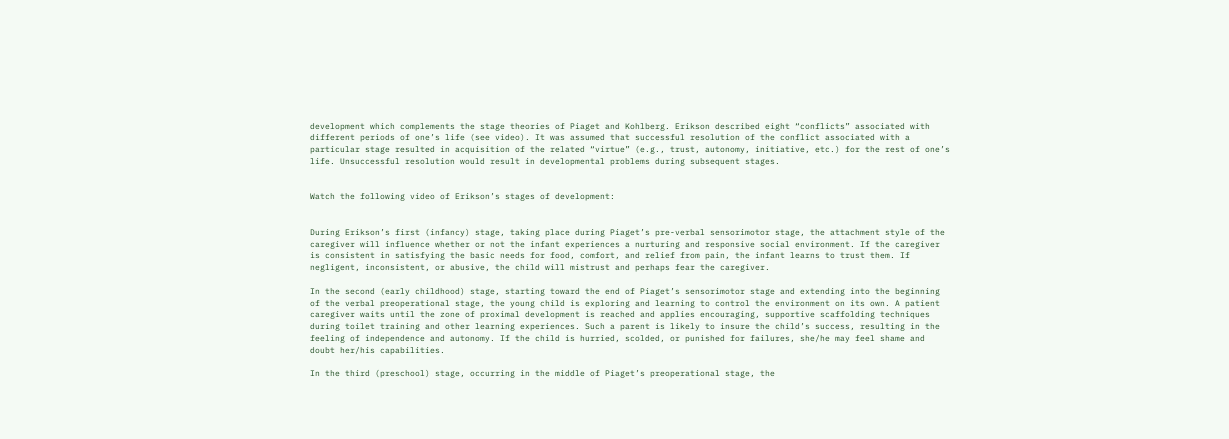development which complements the stage theories of Piaget and Kohlberg. Erikson described eight “conflicts” associated with different periods of one’s life (see video). It was assumed that successful resolution of the conflict associated with a particular stage resulted in acquisition of the related “virtue” (e.g., trust, autonomy, initiative, etc.) for the rest of one’s life. Unsuccessful resolution would result in developmental problems during subsequent stages.


Watch the following video of Erikson’s stages of development:


During Erikson’s first (infancy) stage, taking place during Piaget’s pre-verbal sensorimotor stage, the attachment style of the caregiver will influence whether or not the infant experiences a nurturing and responsive social environment. If the caregiver is consistent in satisfying the basic needs for food, comfort, and relief from pain, the infant learns to trust them. If negligent, inconsistent, or abusive, the child will mistrust and perhaps fear the caregiver.

In the second (early childhood) stage, starting toward the end of Piaget’s sensorimotor stage and extending into the beginning of the verbal preoperational stage, the young child is exploring and learning to control the environment on its own. A patient caregiver waits until the zone of proximal development is reached and applies encouraging, supportive scaffolding techniques during toilet training and other learning experiences. Such a parent is likely to insure the child’s success, resulting in the feeling of independence and autonomy. If the child is hurried, scolded, or punished for failures, she/he may feel shame and doubt her/his capabilities.

In the third (preschool) stage, occurring in the middle of Piaget’s preoperational stage, the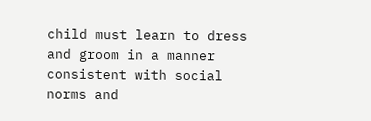child must learn to dress and groom in a manner consistent with social norms and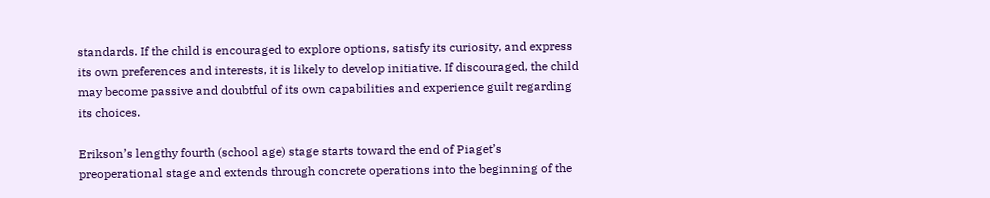standards. If the child is encouraged to explore options, satisfy its curiosity, and express its own preferences and interests, it is likely to develop initiative. If discouraged, the child may become passive and doubtful of its own capabilities and experience guilt regarding its choices.

Erikson’s lengthy fourth (school age) stage starts toward the end of Piaget’s preoperational stage and extends through concrete operations into the beginning of the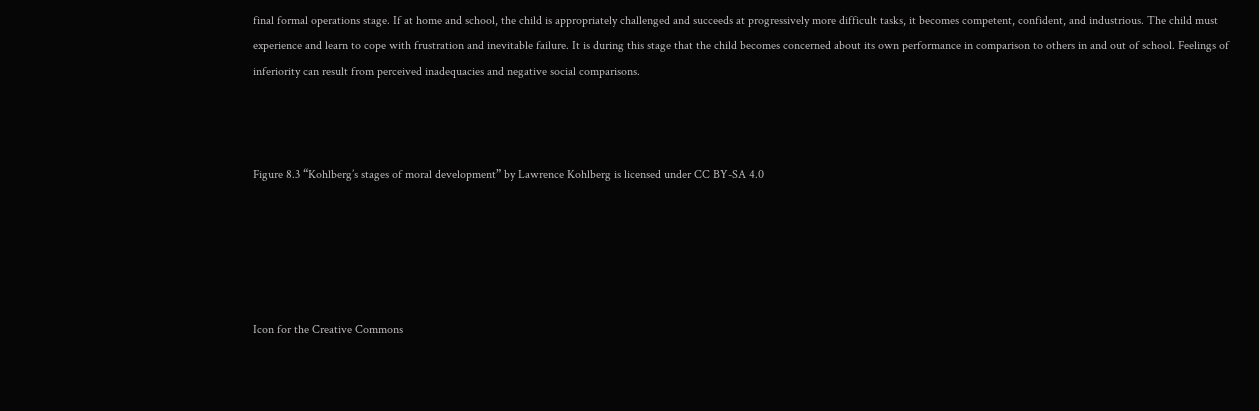final formal operations stage. If at home and school, the child is appropriately challenged and succeeds at progressively more difficult tasks, it becomes competent, confident, and industrious. The child must experience and learn to cope with frustration and inevitable failure. It is during this stage that the child becomes concerned about its own performance in comparison to others in and out of school. Feelings of inferiority can result from perceived inadequacies and negative social comparisons.



Figure 8.3 “Kohlberg’s stages of moral development” by Lawrence Kohlberg is licensed under CC BY-SA 4.0





Icon for the Creative Commons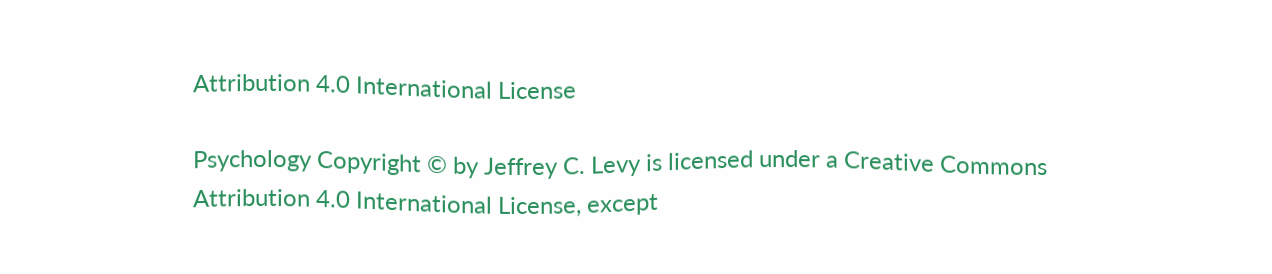Attribution 4.0 International License

Psychology Copyright © by Jeffrey C. Levy is licensed under a Creative Commons Attribution 4.0 International License, except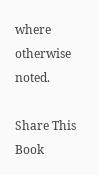where otherwise noted.

Share This Book